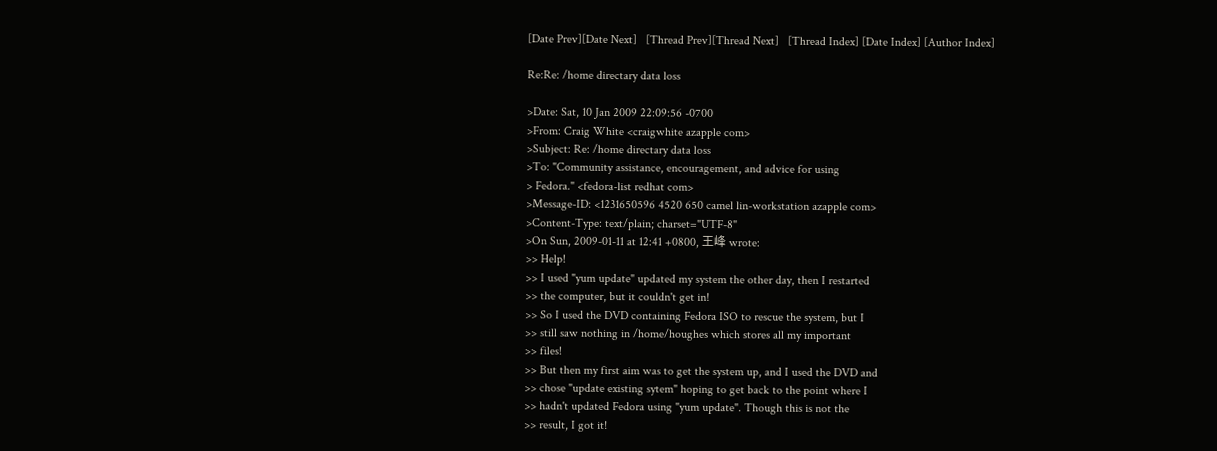[Date Prev][Date Next]   [Thread Prev][Thread Next]   [Thread Index] [Date Index] [Author Index]

Re:Re: /home directary data loss

>Date: Sat, 10 Jan 2009 22:09:56 -0700
>From: Craig White <craigwhite azapple com>
>Subject: Re: /home directary data loss
>To: "Community assistance, encouragement, and advice for using
> Fedora." <fedora-list redhat com>
>Message-ID: <1231650596 4520 650 camel lin-workstation azapple com>
>Content-Type: text/plain; charset="UTF-8"
>On Sun, 2009-01-11 at 12:41 +0800, 王峰 wrote:
>> Help!
>> I used "yum update" updated my system the other day, then I restarted
>> the computer, but it couldn't get in!
>> So I used the DVD containing Fedora ISO to rescue the system, but I
>> still saw nothing in /home/houghes which stores all my important
>> files!
>> But then my first aim was to get the system up, and I used the DVD and
>> chose "update existing sytem" hoping to get back to the point where I
>> hadn't updated Fedora using "yum update". Though this is not the
>> result, I got it!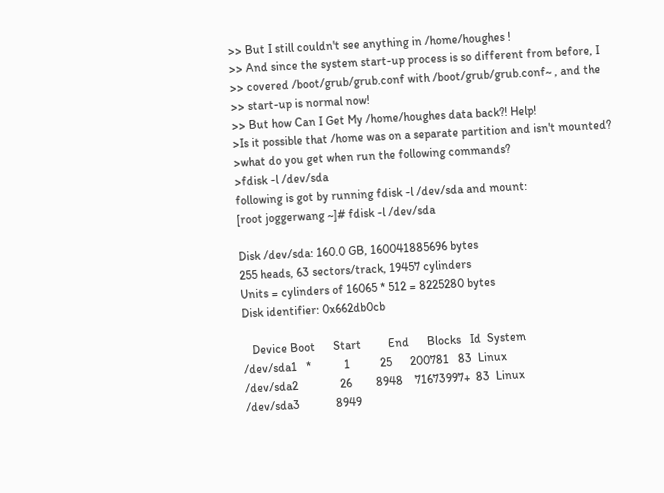>> But I still couldn't see anything in /home/houghes !
>> And since the system start-up process is so different from before, I
>> covered /boot/grub/grub.conf with /boot/grub/grub.conf~ , and the
>> start-up is normal now!
>> But how Can I Get My /home/houghes data back?! Help!
>Is it possible that /home was on a separate partition and isn't mounted?
>what do you get when run the following commands?
>fdisk -l /dev/sda
following is got by running fdisk -l /dev/sda and mount:
[root joggerwang ~]# fdisk -l /dev/sda

Disk /dev/sda: 160.0 GB, 160041885696 bytes
255 heads, 63 sectors/track, 19457 cylinders
Units = cylinders of 16065 * 512 = 8225280 bytes
Disk identifier: 0x662db0cb

   Device Boot      Start         End      Blocks   Id  System
/dev/sda1   *           1          25      200781   83  Linux
/dev/sda2              26        8948    71673997+  83  Linux
/dev/sda3            8949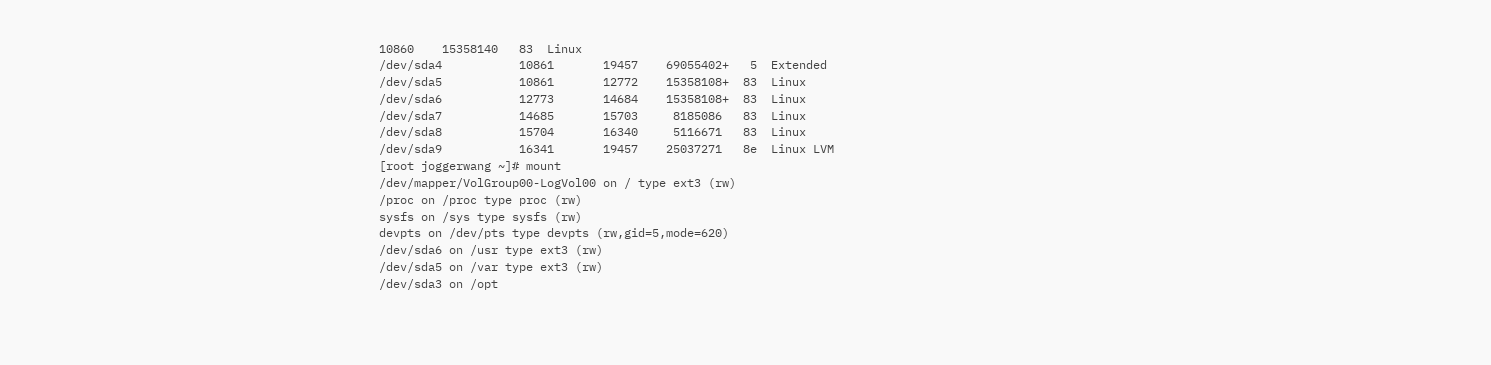10860    15358140   83  Linux
/dev/sda4           10861       19457    69055402+   5  Extended
/dev/sda5           10861       12772    15358108+  83  Linux
/dev/sda6           12773       14684    15358108+  83  Linux
/dev/sda7           14685       15703     8185086   83  Linux
/dev/sda8           15704       16340     5116671   83  Linux
/dev/sda9           16341       19457    25037271   8e  Linux LVM
[root joggerwang ~]# mount
/dev/mapper/VolGroup00-LogVol00 on / type ext3 (rw)
/proc on /proc type proc (rw)
sysfs on /sys type sysfs (rw)
devpts on /dev/pts type devpts (rw,gid=5,mode=620)
/dev/sda6 on /usr type ext3 (rw)
/dev/sda5 on /var type ext3 (rw)
/dev/sda3 on /opt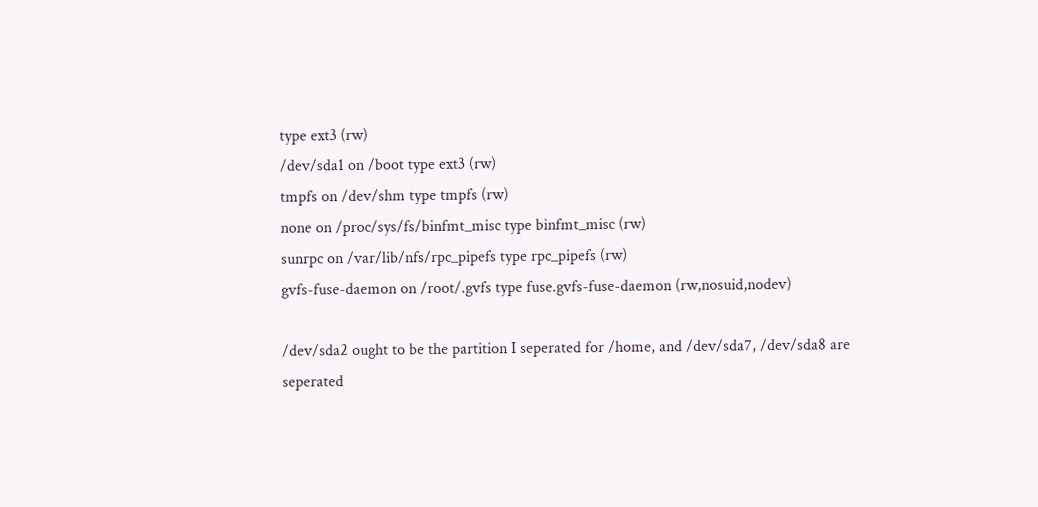type ext3 (rw)
/dev/sda1 on /boot type ext3 (rw)
tmpfs on /dev/shm type tmpfs (rw)
none on /proc/sys/fs/binfmt_misc type binfmt_misc (rw)
sunrpc on /var/lib/nfs/rpc_pipefs type rpc_pipefs (rw)
gvfs-fuse-daemon on /root/.gvfs type fuse.gvfs-fuse-daemon (rw,nosuid,nodev)

/dev/sda2 ought to be the partition I seperated for /home, and /dev/sda7, /dev/sda8 are seperated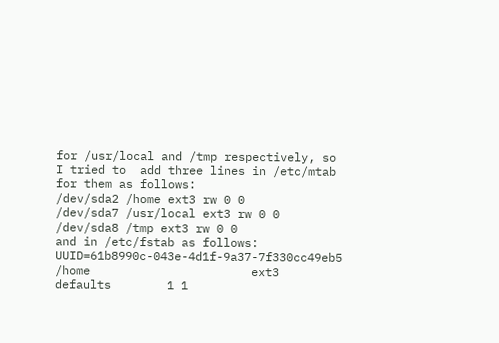for /usr/local and /tmp respectively, so I tried to  add three lines in /etc/mtab for them as follows:
/dev/sda2 /home ext3 rw 0 0
/dev/sda7 /usr/local ext3 rw 0 0
/dev/sda8 /tmp ext3 rw 0 0
and in /etc/fstab as follows:
UUID=61b8990c-043e-4d1f-9a37-7f330cc49eb5 /home                       ext3    defaults        1 1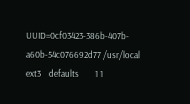UUID=0cf03423-386b-407b-a60b-54c076692d77 /usr/local                       ext3    defaults        1 1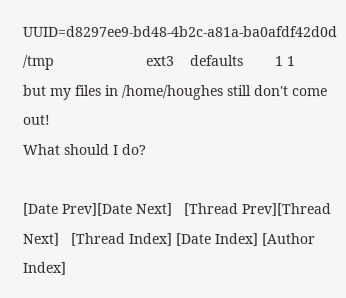UUID=d8297ee9-bd48-4b2c-a81a-ba0afdf42d0d /tmp                       ext3    defaults        1 1
but my files in /home/houghes still don't come out!
What should I do?

[Date Prev][Date Next]   [Thread Prev][Thread Next]   [Thread Index] [Date Index] [Author Index]